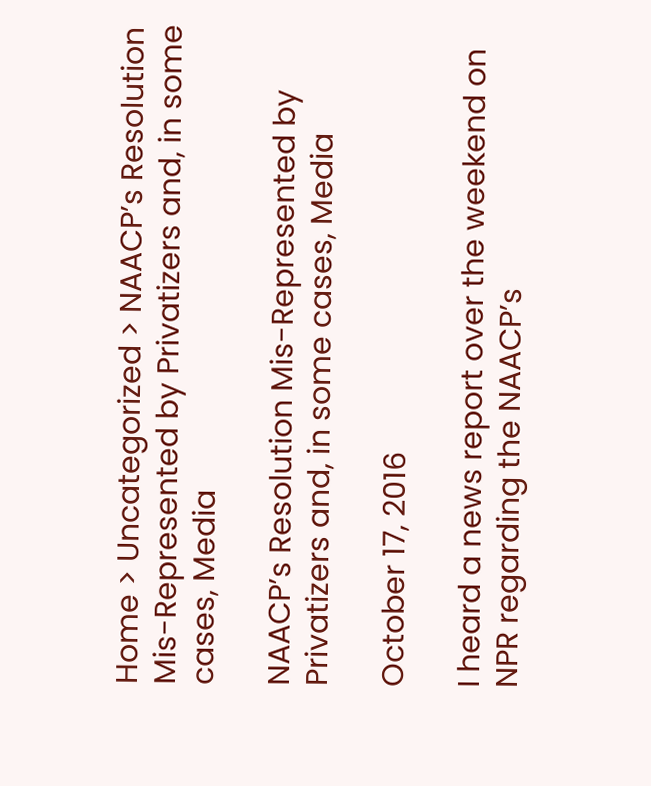Home > Uncategorized > NAACP’s Resolution Mis-Represented by Privatizers and, in some cases, Media

NAACP’s Resolution Mis-Represented by Privatizers and, in some cases, Media

October 17, 2016

I heard a news report over the weekend on NPR regarding the NAACP’s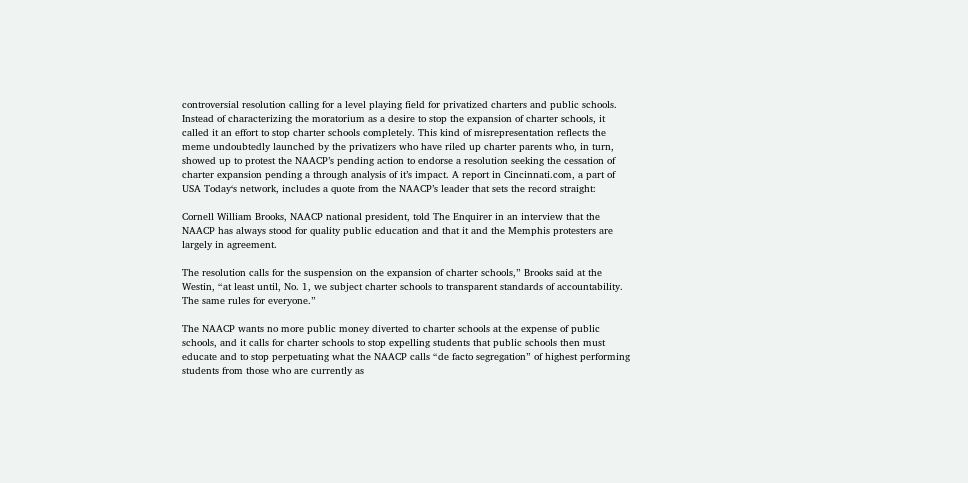controversial resolution calling for a level playing field for privatized charters and public schools. Instead of characterizing the moratorium as a desire to stop the expansion of charter schools, it called it an effort to stop charter schools completely. This kind of misrepresentation reflects the meme undoubtedly launched by the privatizers who have riled up charter parents who, in turn, showed up to protest the NAACP’s pending action to endorse a resolution seeking the cessation of charter expansion pending a through analysis of it’s impact. A report in Cincinnati.com, a part of USA Today‘s network, includes a quote from the NAACP’s leader that sets the record straight:

Cornell William Brooks, NAACP national president, told The Enquirer in an interview that the NAACP has always stood for quality public education and that it and the Memphis protesters are largely in agreement.

The resolution calls for the suspension on the expansion of charter schools,” Brooks said at the Westin, “at least until, No. 1, we subject charter schools to transparent standards of accountability. The same rules for everyone.”

The NAACP wants no more public money diverted to charter schools at the expense of public schools, and it calls for charter schools to stop expelling students that public schools then must educate and to stop perpetuating what the NAACP calls “de facto segregation” of highest performing students from those who are currently as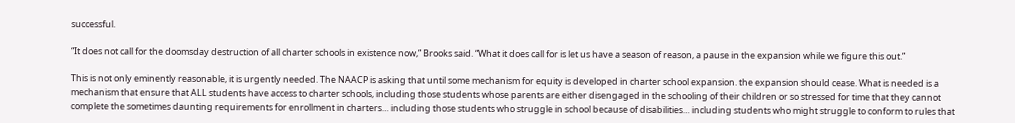successful.

“It does not call for the doomsday destruction of all charter schools in existence now,” Brooks said. “What it does call for is let us have a season of reason, a pause in the expansion while we figure this out.”

This is not only eminently reasonable, it is urgently needed. The NAACP is asking that until some mechanism for equity is developed in charter school expansion. the expansion should cease. What is needed is a mechanism that ensure that ALL students have access to charter schools, including those students whose parents are either disengaged in the schooling of their children or so stressed for time that they cannot complete the sometimes daunting requirements for enrollment in charters… including those students who struggle in school because of disabilities… including students who might struggle to conform to rules that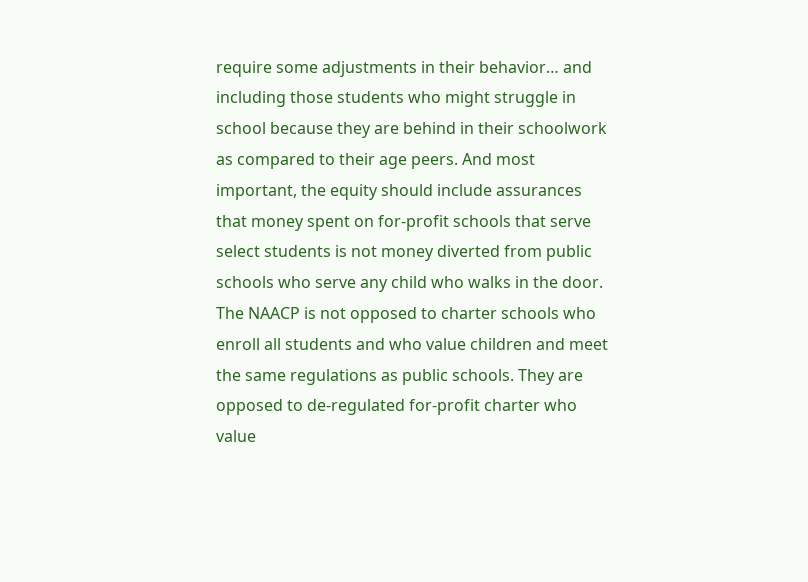require some adjustments in their behavior… and including those students who might struggle in school because they are behind in their schoolwork as compared to their age peers. And most important, the equity should include assurances that money spent on for-profit schools that serve select students is not money diverted from public schools who serve any child who walks in the door. The NAACP is not opposed to charter schools who enroll all students and who value children and meet the same regulations as public schools. They are opposed to de-regulated for-profit charter who value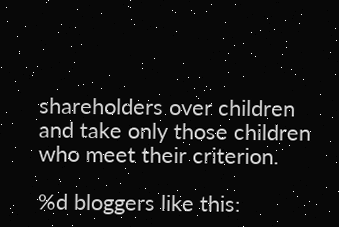shareholders over children and take only those children who meet their criterion.

%d bloggers like this: